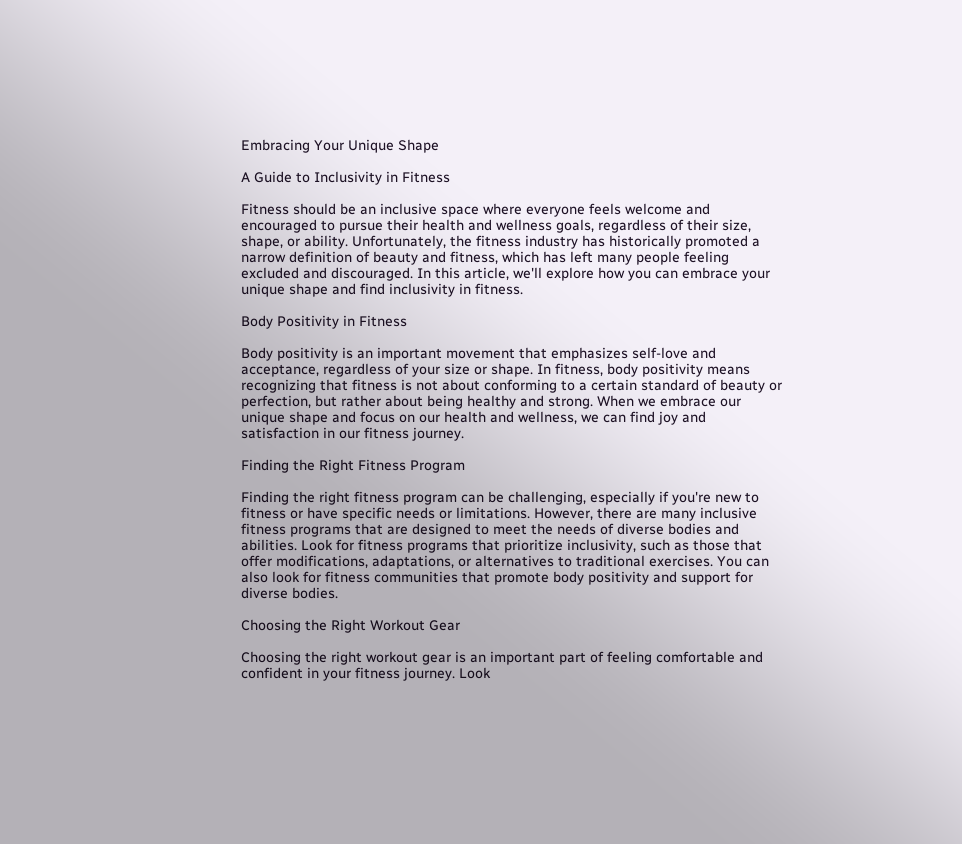Embracing Your Unique Shape

A Guide to Inclusivity in Fitness

Fitness should be an inclusive space where everyone feels welcome and encouraged to pursue their health and wellness goals, regardless of their size, shape, or ability. Unfortunately, the fitness industry has historically promoted a narrow definition of beauty and fitness, which has left many people feeling excluded and discouraged. In this article, we'll explore how you can embrace your unique shape and find inclusivity in fitness.

Body Positivity in Fitness

Body positivity is an important movement that emphasizes self-love and acceptance, regardless of your size or shape. In fitness, body positivity means recognizing that fitness is not about conforming to a certain standard of beauty or perfection, but rather about being healthy and strong. When we embrace our unique shape and focus on our health and wellness, we can find joy and satisfaction in our fitness journey.

Finding the Right Fitness Program

Finding the right fitness program can be challenging, especially if you're new to fitness or have specific needs or limitations. However, there are many inclusive fitness programs that are designed to meet the needs of diverse bodies and abilities. Look for fitness programs that prioritize inclusivity, such as those that offer modifications, adaptations, or alternatives to traditional exercises. You can also look for fitness communities that promote body positivity and support for diverse bodies.

Choosing the Right Workout Gear

Choosing the right workout gear is an important part of feeling comfortable and confident in your fitness journey. Look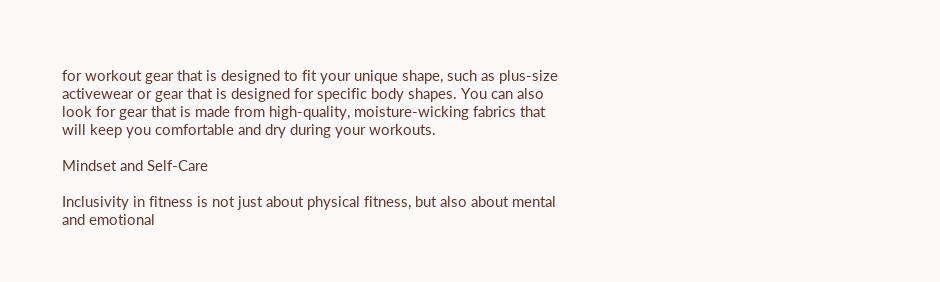for workout gear that is designed to fit your unique shape, such as plus-size activewear or gear that is designed for specific body shapes. You can also look for gear that is made from high-quality, moisture-wicking fabrics that will keep you comfortable and dry during your workouts.

Mindset and Self-Care

Inclusivity in fitness is not just about physical fitness, but also about mental and emotional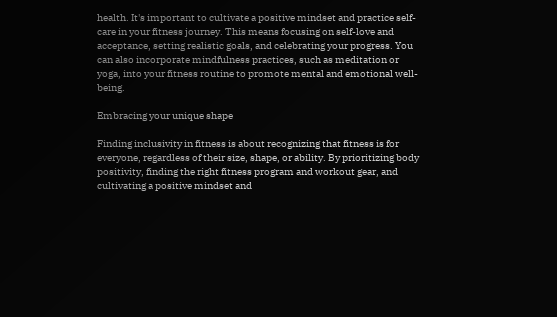health. It's important to cultivate a positive mindset and practice self-care in your fitness journey. This means focusing on self-love and acceptance, setting realistic goals, and celebrating your progress. You can also incorporate mindfulness practices, such as meditation or yoga, into your fitness routine to promote mental and emotional well-being.

Embracing your unique shape

Finding inclusivity in fitness is about recognizing that fitness is for everyone, regardless of their size, shape, or ability. By prioritizing body positivity, finding the right fitness program and workout gear, and cultivating a positive mindset and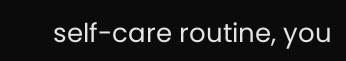self-care routine, you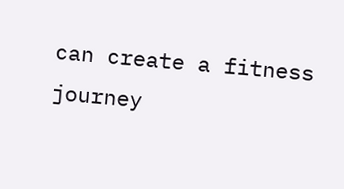can create a fitness journey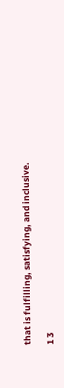that is fulfilling, satisfying, and inclusive.

1 3